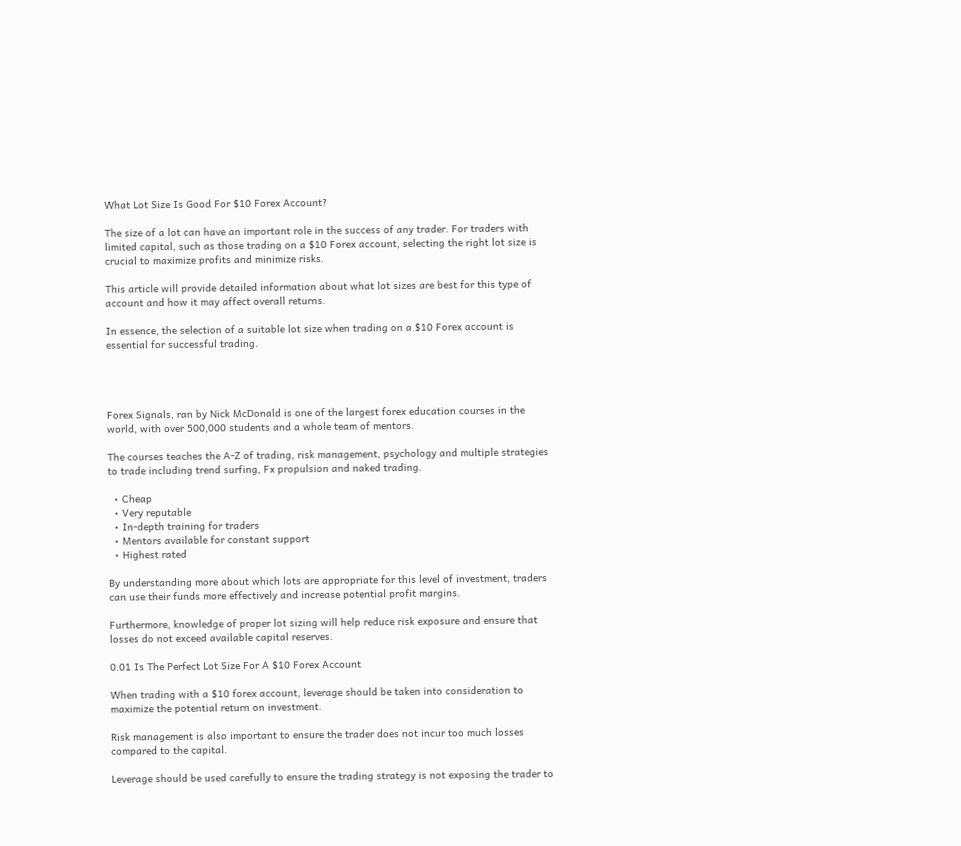What Lot Size Is Good For $10 Forex Account?

The size of a lot can have an important role in the success of any trader. For traders with limited capital, such as those trading on a $10 Forex account, selecting the right lot size is crucial to maximize profits and minimize risks.

This article will provide detailed information about what lot sizes are best for this type of account and how it may affect overall returns.

In essence, the selection of a suitable lot size when trading on a $10 Forex account is essential for successful trading.




Forex Signals, ran by Nick McDonald is one of the largest forex education courses in the world, with over 500,000 students and a whole team of mentors.

The courses teaches the A-Z of trading, risk management, psychology and multiple strategies to trade including trend surfing, Fx propulsion and naked trading.

  • Cheap
  • Very reputable
  • In-depth training for traders
  • Mentors available for constant support
  • Highest rated

By understanding more about which lots are appropriate for this level of investment, traders can use their funds more effectively and increase potential profit margins.

Furthermore, knowledge of proper lot sizing will help reduce risk exposure and ensure that losses do not exceed available capital reserves.

0.01 Is The Perfect Lot Size For A $10 Forex Account

When trading with a $10 forex account, leverage should be taken into consideration to maximize the potential return on investment.

Risk management is also important to ensure the trader does not incur too much losses compared to the capital.

Leverage should be used carefully to ensure the trading strategy is not exposing the trader to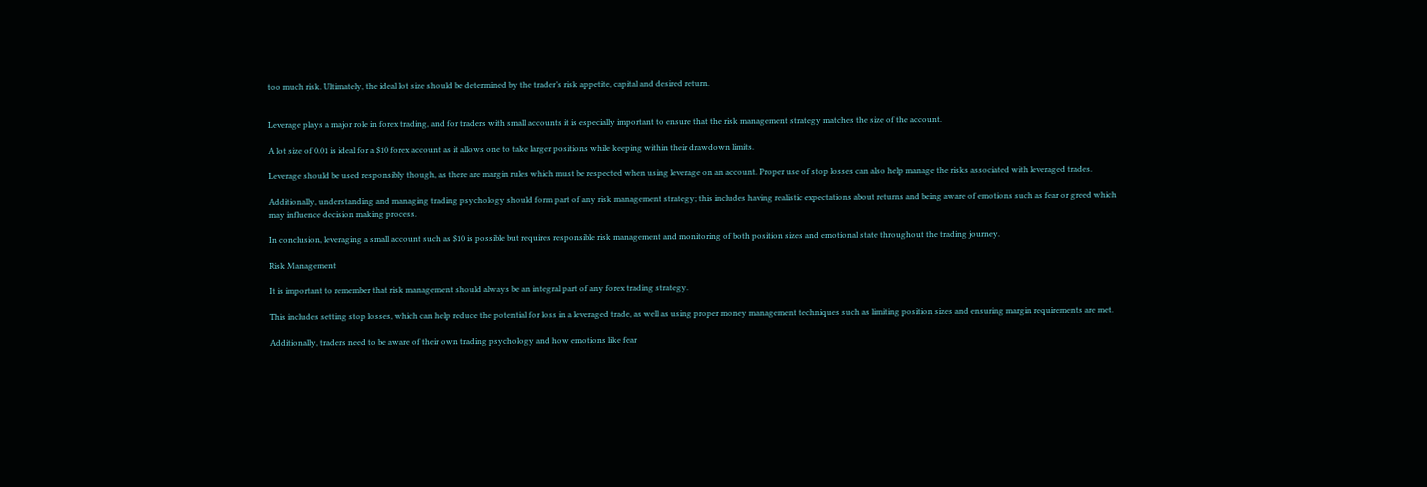too much risk. Ultimately, the ideal lot size should be determined by the trader’s risk appetite, capital and desired return.


Leverage plays a major role in forex trading, and for traders with small accounts it is especially important to ensure that the risk management strategy matches the size of the account.

A lot size of 0.01 is ideal for a $10 forex account as it allows one to take larger positions while keeping within their drawdown limits.

Leverage should be used responsibly though, as there are margin rules which must be respected when using leverage on an account. Proper use of stop losses can also help manage the risks associated with leveraged trades.

Additionally, understanding and managing trading psychology should form part of any risk management strategy; this includes having realistic expectations about returns and being aware of emotions such as fear or greed which may influence decision making process.

In conclusion, leveraging a small account such as $10 is possible but requires responsible risk management and monitoring of both position sizes and emotional state throughout the trading journey.

Risk Management

It is important to remember that risk management should always be an integral part of any forex trading strategy.

This includes setting stop losses, which can help reduce the potential for loss in a leveraged trade, as well as using proper money management techniques such as limiting position sizes and ensuring margin requirements are met.

Additionally, traders need to be aware of their own trading psychology and how emotions like fear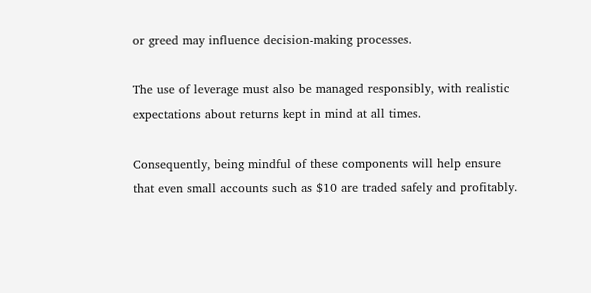or greed may influence decision-making processes.

The use of leverage must also be managed responsibly, with realistic expectations about returns kept in mind at all times.

Consequently, being mindful of these components will help ensure that even small accounts such as $10 are traded safely and profitably.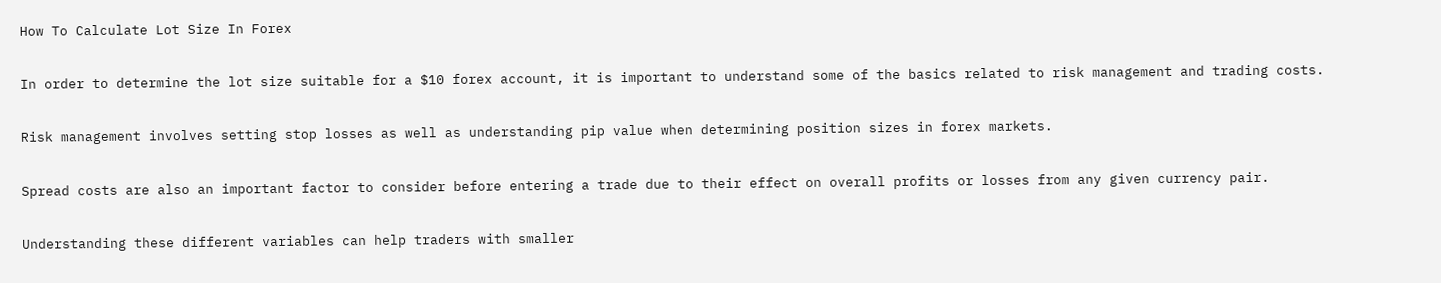How To Calculate Lot Size In Forex

In order to determine the lot size suitable for a $10 forex account, it is important to understand some of the basics related to risk management and trading costs.

Risk management involves setting stop losses as well as understanding pip value when determining position sizes in forex markets.

Spread costs are also an important factor to consider before entering a trade due to their effect on overall profits or losses from any given currency pair.

Understanding these different variables can help traders with smaller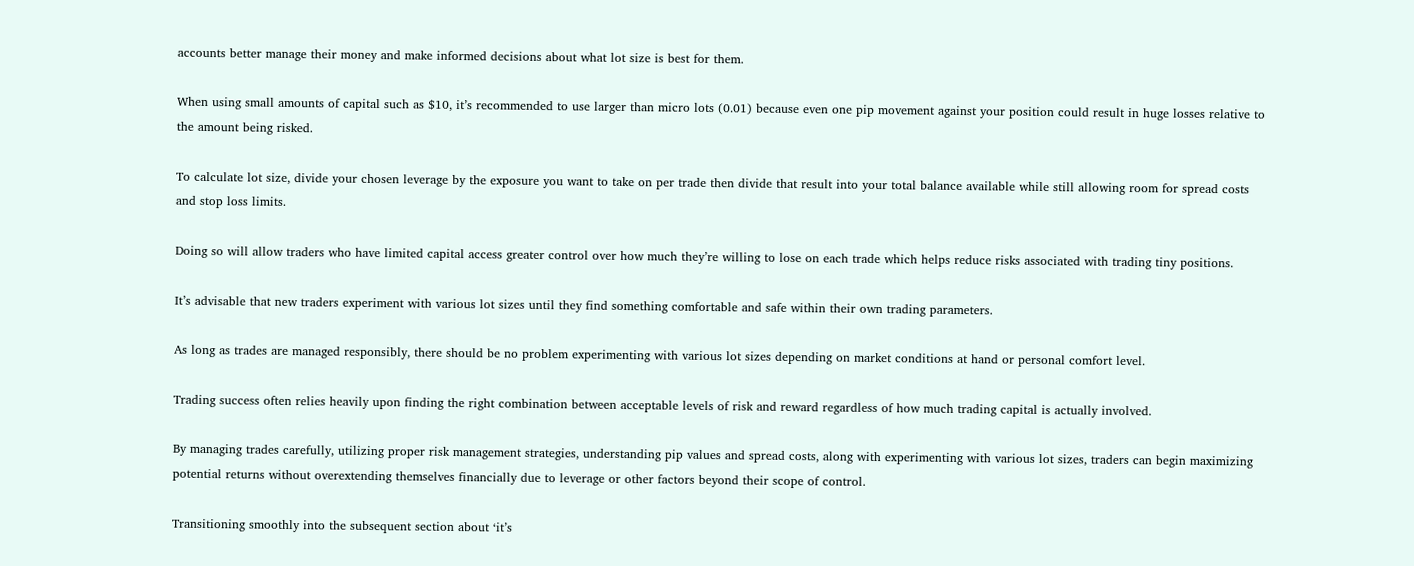accounts better manage their money and make informed decisions about what lot size is best for them.

When using small amounts of capital such as $10, it’s recommended to use larger than micro lots (0.01) because even one pip movement against your position could result in huge losses relative to the amount being risked.

To calculate lot size, divide your chosen leverage by the exposure you want to take on per trade then divide that result into your total balance available while still allowing room for spread costs and stop loss limits.

Doing so will allow traders who have limited capital access greater control over how much they’re willing to lose on each trade which helps reduce risks associated with trading tiny positions.

It’s advisable that new traders experiment with various lot sizes until they find something comfortable and safe within their own trading parameters.

As long as trades are managed responsibly, there should be no problem experimenting with various lot sizes depending on market conditions at hand or personal comfort level.

Trading success often relies heavily upon finding the right combination between acceptable levels of risk and reward regardless of how much trading capital is actually involved.

By managing trades carefully, utilizing proper risk management strategies, understanding pip values and spread costs, along with experimenting with various lot sizes, traders can begin maximizing potential returns without overextending themselves financially due to leverage or other factors beyond their scope of control.

Transitioning smoothly into the subsequent section about ‘it’s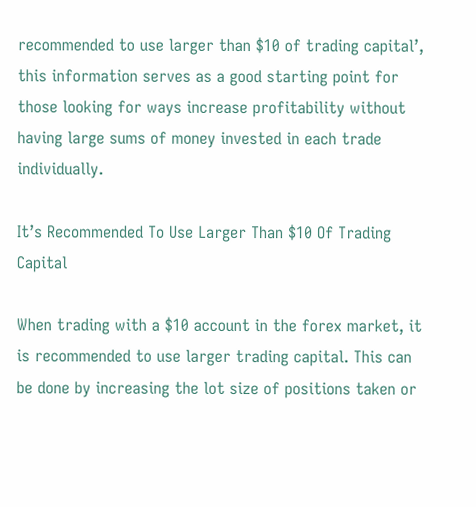recommended to use larger than $10 of trading capital’, this information serves as a good starting point for those looking for ways increase profitability without having large sums of money invested in each trade individually.

It’s Recommended To Use Larger Than $10 Of Trading Capital

When trading with a $10 account in the forex market, it is recommended to use larger trading capital. This can be done by increasing the lot size of positions taken or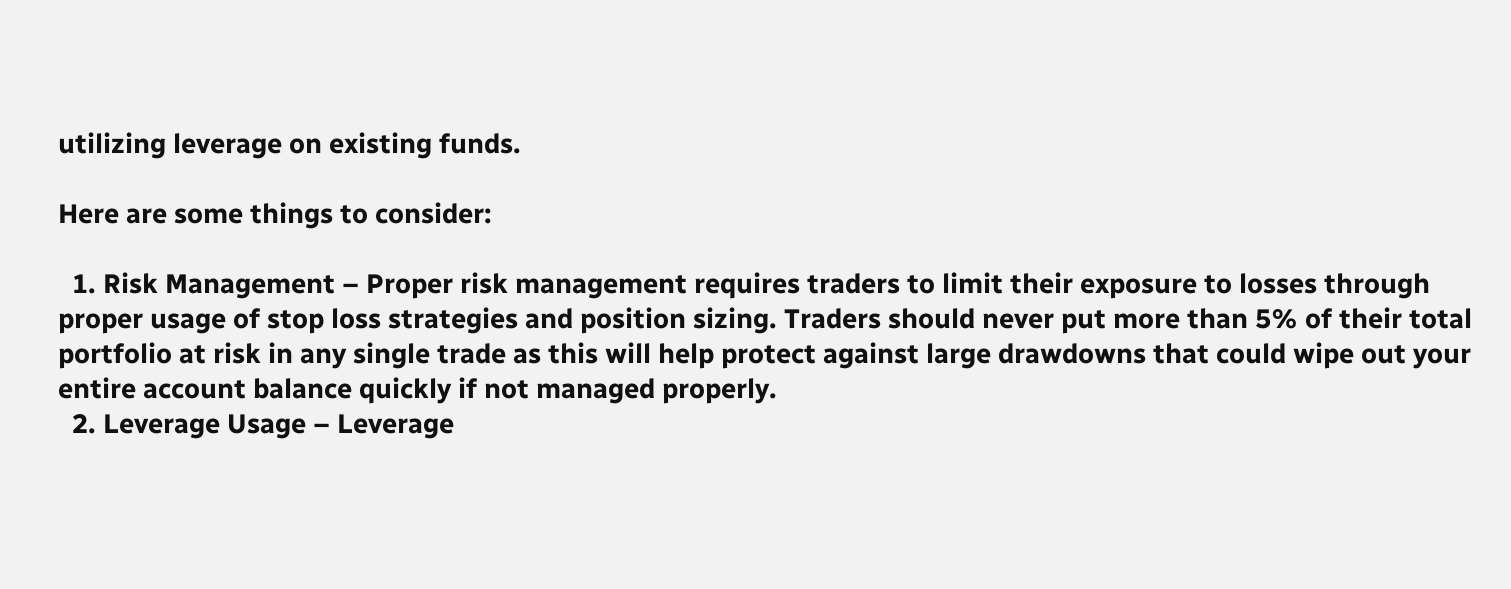utilizing leverage on existing funds.

Here are some things to consider:

  1. Risk Management – Proper risk management requires traders to limit their exposure to losses through proper usage of stop loss strategies and position sizing. Traders should never put more than 5% of their total portfolio at risk in any single trade as this will help protect against large drawdowns that could wipe out your entire account balance quickly if not managed properly.
  2. Leverage Usage – Leverage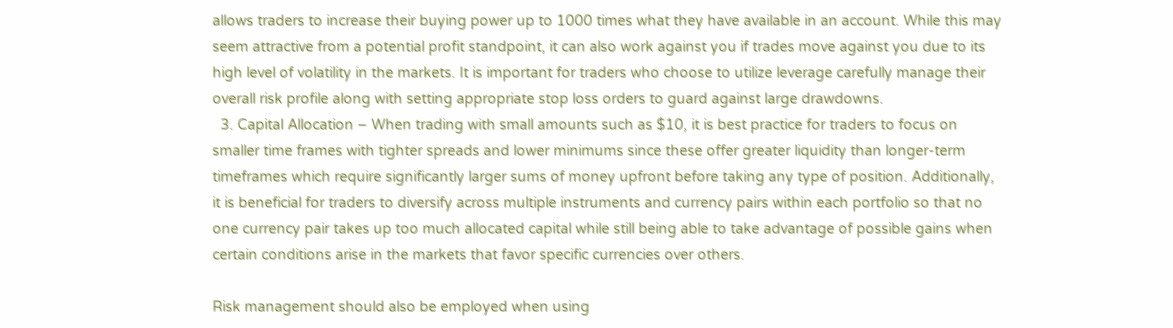allows traders to increase their buying power up to 1000 times what they have available in an account. While this may seem attractive from a potential profit standpoint, it can also work against you if trades move against you due to its high level of volatility in the markets. It is important for traders who choose to utilize leverage carefully manage their overall risk profile along with setting appropriate stop loss orders to guard against large drawdowns.
  3. Capital Allocation – When trading with small amounts such as $10, it is best practice for traders to focus on smaller time frames with tighter spreads and lower minimums since these offer greater liquidity than longer-term timeframes which require significantly larger sums of money upfront before taking any type of position. Additionally, it is beneficial for traders to diversify across multiple instruments and currency pairs within each portfolio so that no one currency pair takes up too much allocated capital while still being able to take advantage of possible gains when certain conditions arise in the markets that favor specific currencies over others.

Risk management should also be employed when using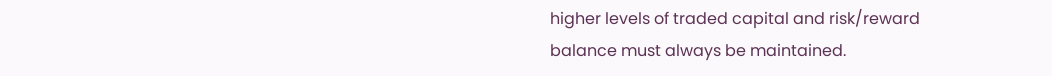higher levels of traded capital and risk/reward balance must always be maintained.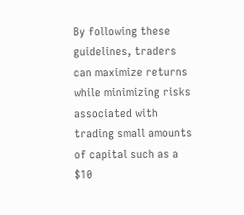By following these guidelines, traders can maximize returns while minimizing risks associated with trading small amounts of capital such as a $10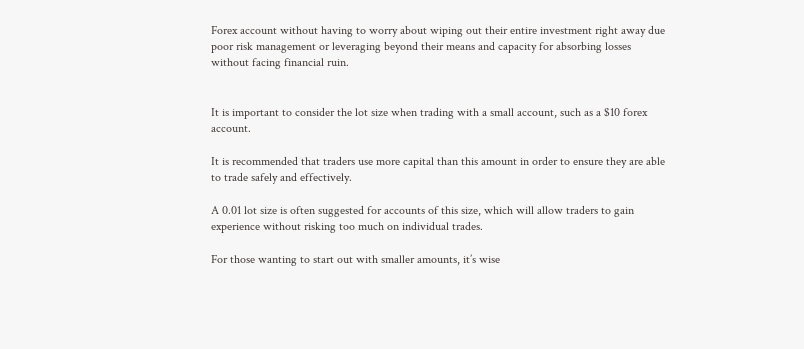Forex account without having to worry about wiping out their entire investment right away due poor risk management or leveraging beyond their means and capacity for absorbing losses without facing financial ruin.


It is important to consider the lot size when trading with a small account, such as a $10 forex account.

It is recommended that traders use more capital than this amount in order to ensure they are able to trade safely and effectively.

A 0.01 lot size is often suggested for accounts of this size, which will allow traders to gain experience without risking too much on individual trades.

For those wanting to start out with smaller amounts, it’s wise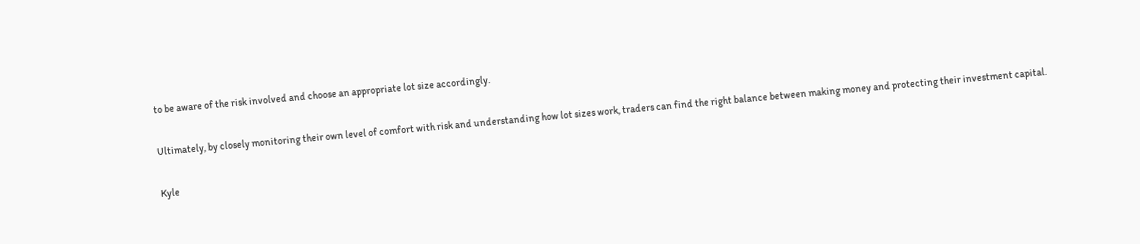to be aware of the risk involved and choose an appropriate lot size accordingly.

Ultimately, by closely monitoring their own level of comfort with risk and understanding how lot sizes work, traders can find the right balance between making money and protecting their investment capital.

Kyle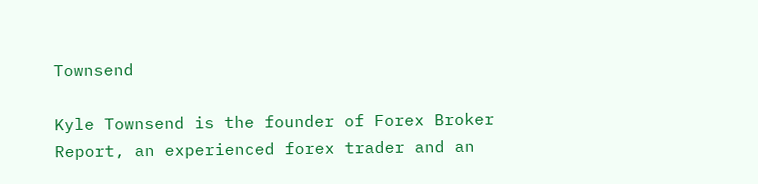Townsend

Kyle Townsend is the founder of Forex Broker Report, an experienced forex trader and an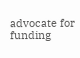advocate for funding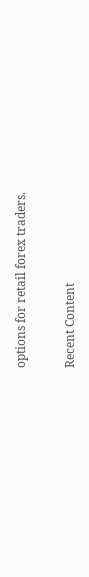options for retail forex traders.

Recent Content